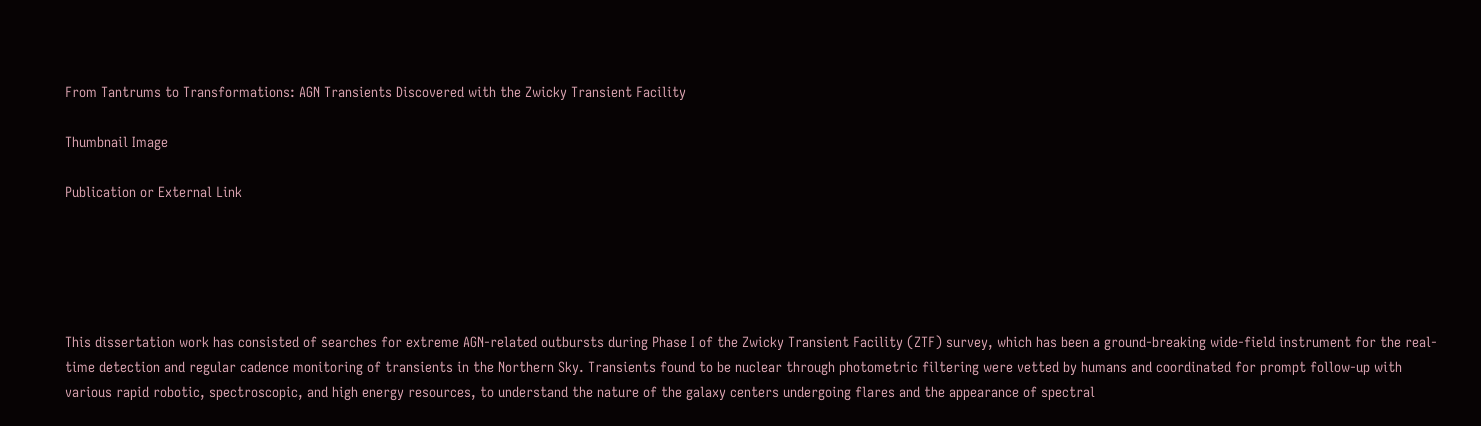From Tantrums to Transformations: AGN Transients Discovered with the Zwicky Transient Facility

Thumbnail Image

Publication or External Link





This dissertation work has consisted of searches for extreme AGN-related outbursts during Phase I of the Zwicky Transient Facility (ZTF) survey, which has been a ground-breaking wide-field instrument for the real-time detection and regular cadence monitoring of transients in the Northern Sky. Transients found to be nuclear through photometric filtering were vetted by humans and coordinated for prompt follow-up with various rapid robotic, spectroscopic, and high energy resources, to understand the nature of the galaxy centers undergoing flares and the appearance of spectral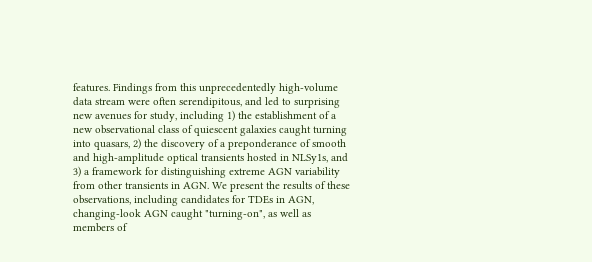features. Findings from this unprecedentedly high-volume data stream were often serendipitous, and led to surprising new avenues for study, including 1) the establishment of a new observational class of quiescent galaxies caught turning into quasars, 2) the discovery of a preponderance of smooth and high-amplitude optical transients hosted in NLSy1s, and 3) a framework for distinguishing extreme AGN variability from other transients in AGN. We present the results of these observations, including candidates for TDEs in AGN, changing-look AGN caught "turning-on", as well as members of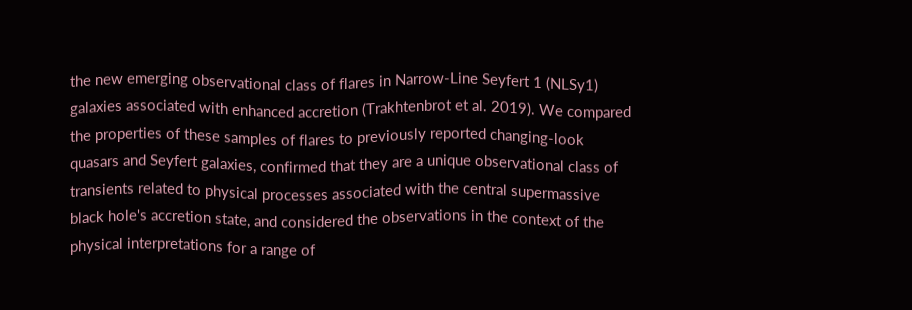the new emerging observational class of flares in Narrow-Line Seyfert 1 (NLSy1) galaxies associated with enhanced accretion (Trakhtenbrot et al. 2019). We compared the properties of these samples of flares to previously reported changing-look quasars and Seyfert galaxies, confirmed that they are a unique observational class of transients related to physical processes associated with the central supermassive black hole's accretion state, and considered the observations in the context of the physical interpretations for a range of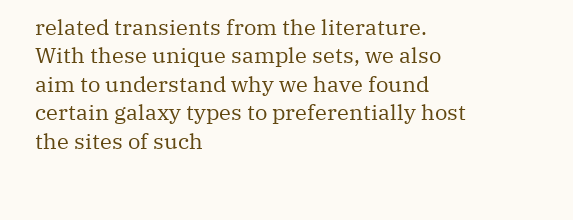related transients from the literature. With these unique sample sets, we also aim to understand why we have found certain galaxy types to preferentially host the sites of such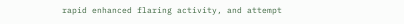rapid enhanced flaring activity, and attempt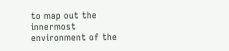to map out the innermost environment of the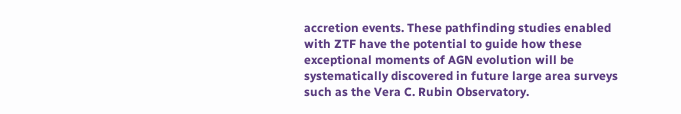accretion events. These pathfinding studies enabled with ZTF have the potential to guide how these exceptional moments of AGN evolution will be systematically discovered in future large area surveys such as the Vera C. Rubin Observatory.